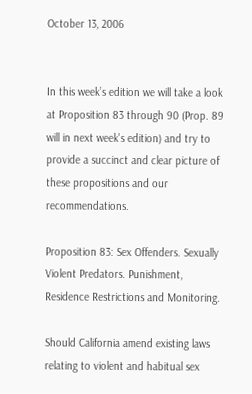October 13, 2006


In this week’s edition we will take a look at Proposition 83 through 90 (Prop. 89 will in next week's edition) and try to provide a succinct and clear picture of these propositions and our recommendations.

Proposition 83: Sex Offenders. Sexually Violent Predators. Punishment, Residence Restrictions and Monitoring.

Should California amend existing laws relating to violent and habitual sex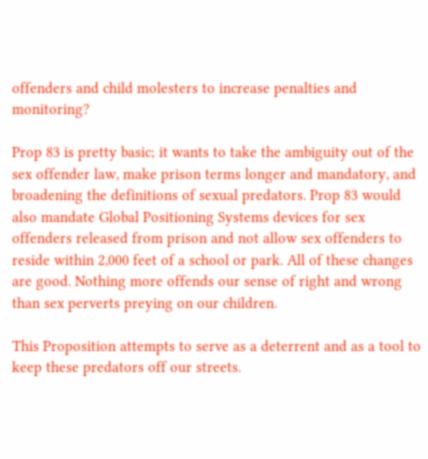offenders and child molesters to increase penalties and monitoring?

Prop 83 is pretty basic; it wants to take the ambiguity out of the sex offender law, make prison terms longer and mandatory, and broadening the definitions of sexual predators. Prop 83 would also mandate Global Positioning Systems devices for sex offenders released from prison and not allow sex offenders to reside within 2,000 feet of a school or park. All of these changes are good. Nothing more offends our sense of right and wrong than sex perverts preying on our children.

This Proposition attempts to serve as a deterrent and as a tool to keep these predators off our streets.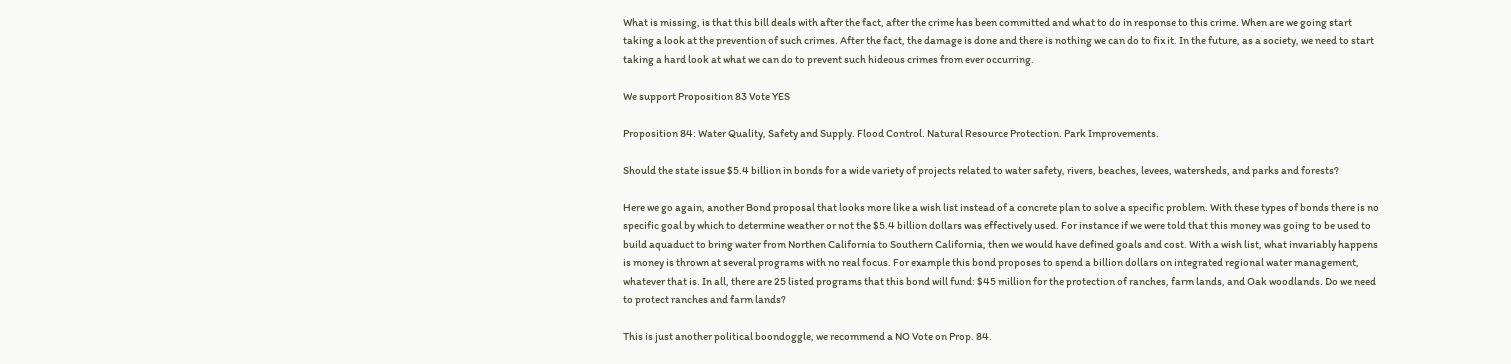What is missing, is that this bill deals with after the fact, after the crime has been committed and what to do in response to this crime. When are we going start taking a look at the prevention of such crimes. After the fact, the damage is done and there is nothing we can do to fix it. In the future, as a society, we need to start taking a hard look at what we can do to prevent such hideous crimes from ever occurring.

We support Proposition 83 Vote YES

Proposition 84: Water Quality, Safety and Supply. Flood Control. Natural Resource Protection. Park Improvements.

Should the state issue $5.4 billion in bonds for a wide variety of projects related to water safety, rivers, beaches, levees, watersheds, and parks and forests?

Here we go again, another Bond proposal that looks more like a wish list instead of a concrete plan to solve a specific problem. With these types of bonds there is no specific goal by which to determine weather or not the $5.4 billion dollars was effectively used. For instance if we were told that this money was going to be used to build aquaduct to bring water from Northen California to Southern California, then we would have defined goals and cost. With a wish list, what invariably happens is money is thrown at several programs with no real focus. For example this bond proposes to spend a billion dollars on integrated regional water management, whatever that is. In all, there are 25 listed programs that this bond will fund: $45 million for the protection of ranches, farm lands, and Oak woodlands. Do we need to protect ranches and farm lands?

This is just another political boondoggle, we recommend a NO Vote on Prop. 84.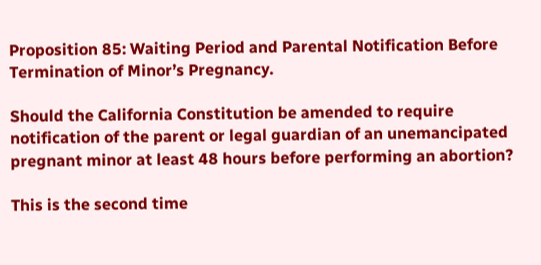Proposition 85: Waiting Period and Parental Notification Before Termination of Minor’s Pregnancy.

Should the California Constitution be amended to require notification of the parent or legal guardian of an unemancipated pregnant minor at least 48 hours before performing an abortion?

This is the second time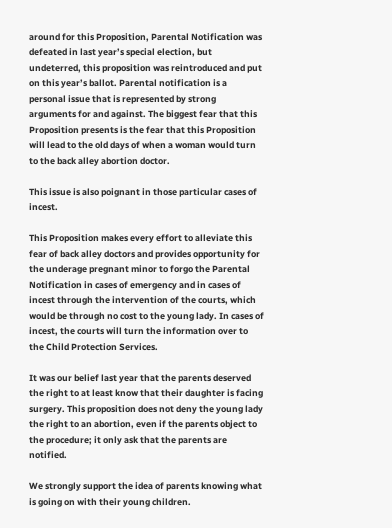around for this Proposition, Parental Notification was defeated in last year’s special election, but undeterred, this proposition was reintroduced and put on this year’s ballot. Parental notification is a personal issue that is represented by strong arguments for and against. The biggest fear that this Proposition presents is the fear that this Proposition will lead to the old days of when a woman would turn to the back alley abortion doctor.

This issue is also poignant in those particular cases of incest.

This Proposition makes every effort to alleviate this fear of back alley doctors and provides opportunity for the underage pregnant minor to forgo the Parental Notification in cases of emergency and in cases of incest through the intervention of the courts, which would be through no cost to the young lady. In cases of incest, the courts will turn the information over to the Child Protection Services.

It was our belief last year that the parents deserved the right to at least know that their daughter is facing surgery. This proposition does not deny the young lady the right to an abortion, even if the parents object to the procedure; it only ask that the parents are notified.

We strongly support the idea of parents knowing what is going on with their young children.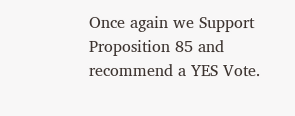Once again we Support Proposition 85 and recommend a YES Vote.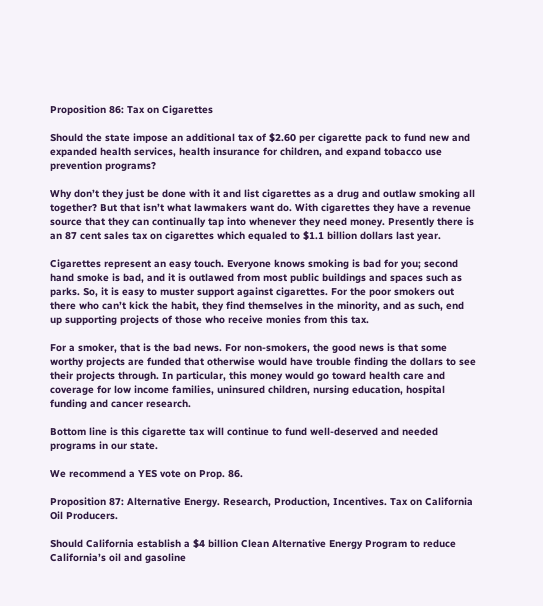Proposition 86: Tax on Cigarettes

Should the state impose an additional tax of $2.60 per cigarette pack to fund new and expanded health services, health insurance for children, and expand tobacco use prevention programs?

Why don’t they just be done with it and list cigarettes as a drug and outlaw smoking all together? But that isn’t what lawmakers want do. With cigarettes they have a revenue source that they can continually tap into whenever they need money. Presently there is an 87 cent sales tax on cigarettes which equaled to $1.1 billion dollars last year.

Cigarettes represent an easy touch. Everyone knows smoking is bad for you; second hand smoke is bad, and it is outlawed from most public buildings and spaces such as parks. So, it is easy to muster support against cigarettes. For the poor smokers out there who can’t kick the habit, they find themselves in the minority, and as such, end up supporting projects of those who receive monies from this tax.

For a smoker, that is the bad news. For non-smokers, the good news is that some worthy projects are funded that otherwise would have trouble finding the dollars to see their projects through. In particular, this money would go toward health care and coverage for low income families, uninsured children, nursing education, hospital funding and cancer research.

Bottom line is this cigarette tax will continue to fund well-deserved and needed programs in our state.

We recommend a YES vote on Prop. 86.

Proposition 87: Alternative Energy. Research, Production, Incentives. Tax on California Oil Producers.

Should California establish a $4 billion Clean Alternative Energy Program to reduce California’s oil and gasoline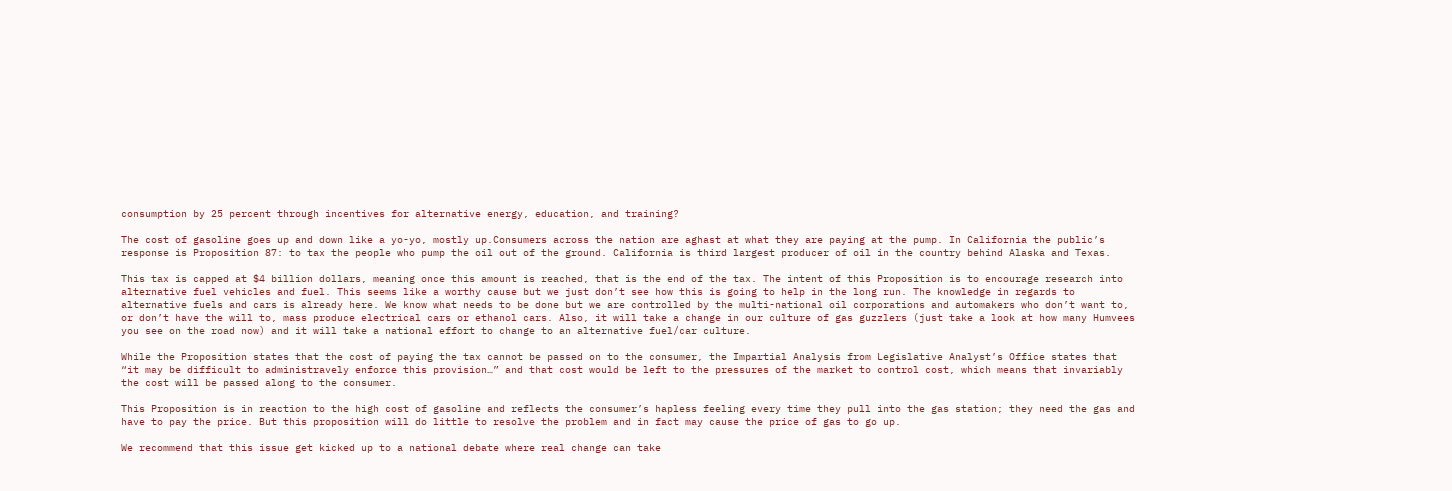consumption by 25 percent through incentives for alternative energy, education, and training?

The cost of gasoline goes up and down like a yo-yo, mostly up.Consumers across the nation are aghast at what they are paying at the pump. In California the public’s response is Proposition 87: to tax the people who pump the oil out of the ground. California is third largest producer of oil in the country behind Alaska and Texas.

This tax is capped at $4 billion dollars, meaning once this amount is reached, that is the end of the tax. The intent of this Proposition is to encourage research into alternative fuel vehicles and fuel. This seems like a worthy cause but we just don’t see how this is going to help in the long run. The knowledge in regards to alternative fuels and cars is already here. We know what needs to be done but we are controlled by the multi-national oil corporations and automakers who don’t want to, or don’t have the will to, mass produce electrical cars or ethanol cars. Also, it will take a change in our culture of gas guzzlers (just take a look at how many Humvees you see on the road now) and it will take a national effort to change to an alternative fuel/car culture.

While the Proposition states that the cost of paying the tax cannot be passed on to the consumer, the Impartial Analysis from Legislative Analyst’s Office states that “it may be difficult to administravely enforce this provision…” and that cost would be left to the pressures of the market to control cost, which means that invariably the cost will be passed along to the consumer.

This Proposition is in reaction to the high cost of gasoline and reflects the consumer’s hapless feeling every time they pull into the gas station; they need the gas and have to pay the price. But this proposition will do little to resolve the problem and in fact may cause the price of gas to go up.

We recommend that this issue get kicked up to a national debate where real change can take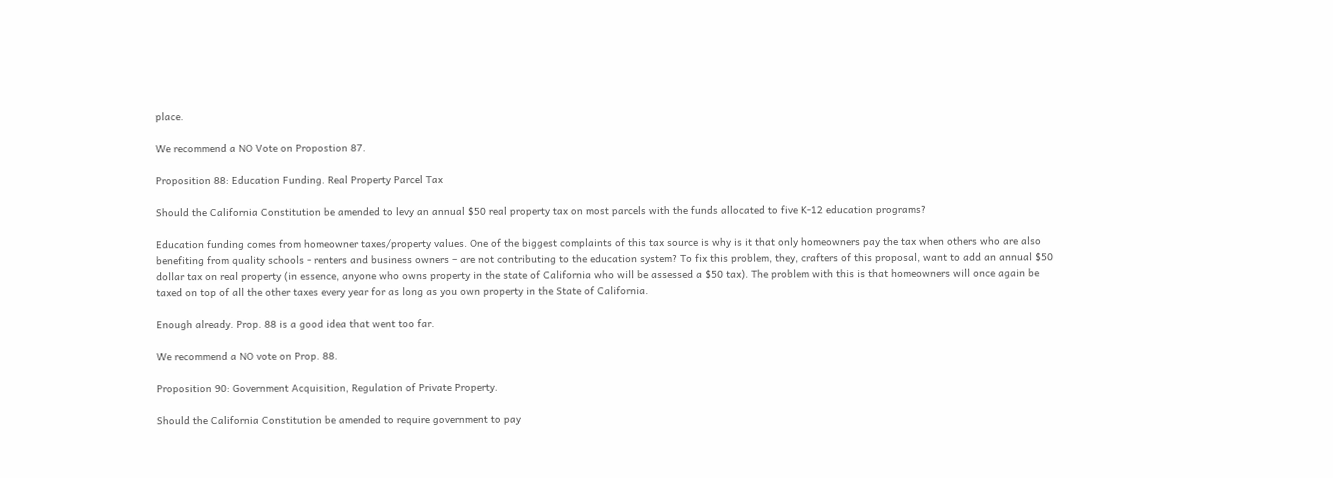place.

We recommend a NO Vote on Propostion 87.

Proposition 88: Education Funding. Real Property Parcel Tax

Should the California Constitution be amended to levy an annual $50 real property tax on most parcels with the funds allocated to five K-12 education programs?

Education funding comes from homeowner taxes/property values. One of the biggest complaints of this tax source is why is it that only homeowners pay the tax when others who are also benefiting from quality schools - renters and business owners – are not contributing to the education system? To fix this problem, they, crafters of this proposal, want to add an annual $50 dollar tax on real property (in essence, anyone who owns property in the state of California who will be assessed a $50 tax). The problem with this is that homeowners will once again be taxed on top of all the other taxes every year for as long as you own property in the State of California.

Enough already. Prop. 88 is a good idea that went too far.

We recommend a NO vote on Prop. 88.

Proposition 90: Government Acquisition, Regulation of Private Property.

Should the California Constitution be amended to require government to pay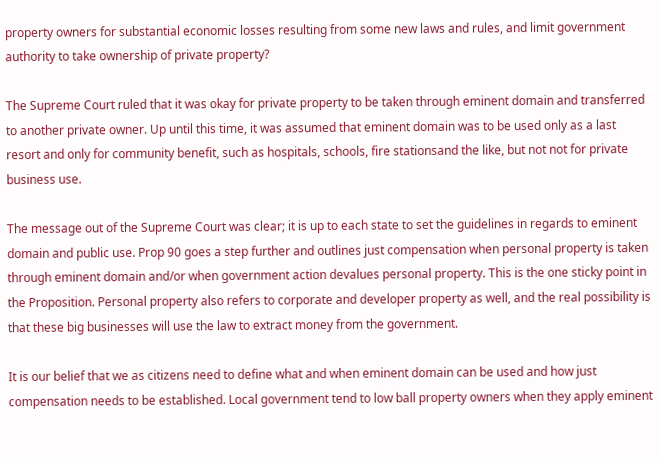property owners for substantial economic losses resulting from some new laws and rules, and limit government authority to take ownership of private property?

The Supreme Court ruled that it was okay for private property to be taken through eminent domain and transferred to another private owner. Up until this time, it was assumed that eminent domain was to be used only as a last resort and only for community benefit, such as hospitals, schools, fire stationsand the like, but not not for private business use.

The message out of the Supreme Court was clear; it is up to each state to set the guidelines in regards to eminent domain and public use. Prop 90 goes a step further and outlines just compensation when personal property is taken through eminent domain and/or when government action devalues personal property. This is the one sticky point in the Proposition. Personal property also refers to corporate and developer property as well, and the real possibility is that these big businesses will use the law to extract money from the government.

It is our belief that we as citizens need to define what and when eminent domain can be used and how just compensation needs to be established. Local government tend to low ball property owners when they apply eminent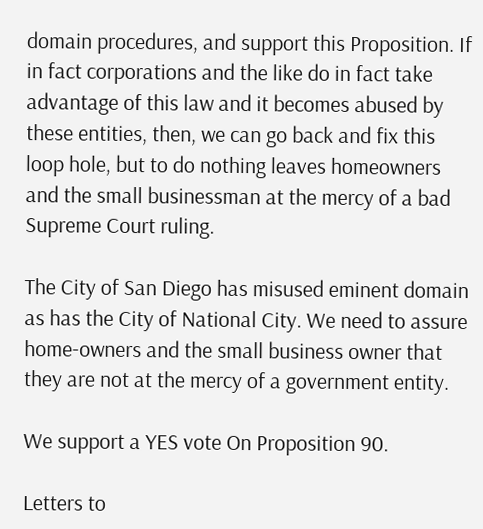domain procedures, and support this Proposition. If in fact corporations and the like do in fact take advantage of this law and it becomes abused by these entities, then, we can go back and fix this loop hole, but to do nothing leaves homeowners and the small businessman at the mercy of a bad Supreme Court ruling.

The City of San Diego has misused eminent domain as has the City of National City. We need to assure home-owners and the small business owner that they are not at the mercy of a government entity.

We support a YES vote On Proposition 90.

Letters to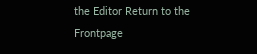the Editor Return to the Frontpage